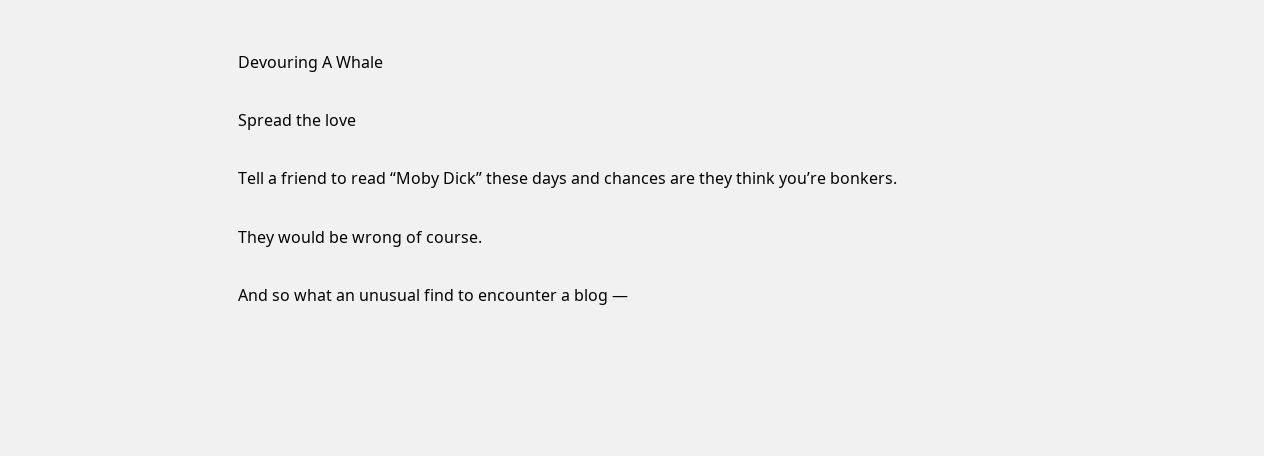Devouring A Whale

Spread the love

Tell a friend to read “Moby Dick” these days and chances are they think you’re bonkers.

They would be wrong of course.

And so what an unusual find to encounter a blog —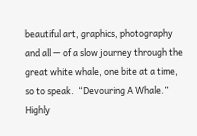beautiful art, graphics, photography and all — of a slow journey through the great white whale, one bite at a time, so to speak.  “Devouring A Whale.”   Highly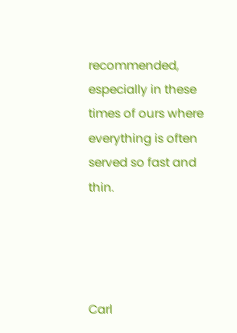recommended, especially in these times of ours where everything is often served so fast and thin.




Carl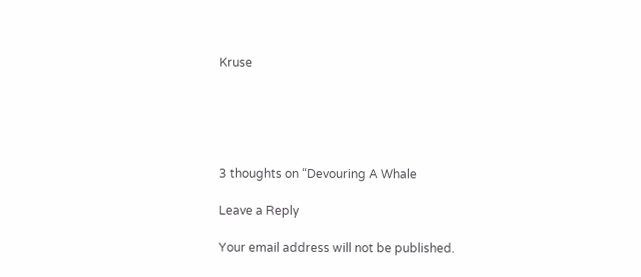Kruse





3 thoughts on “Devouring A Whale

Leave a Reply

Your email address will not be published.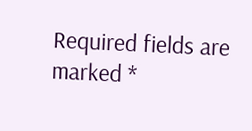Required fields are marked *